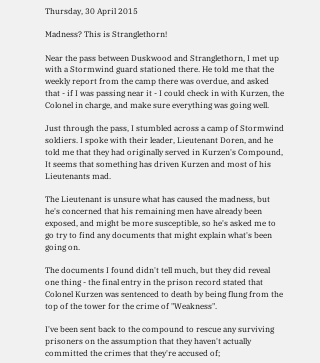Thursday, 30 April 2015

Madness? This is Stranglethorn!

Near the pass between Duskwood and Stranglethorn, I met up with a Stormwind guard stationed there. He told me that the weekly report from the camp there was overdue, and asked that - if I was passing near it - I could check in with Kurzen, the Colonel in charge, and make sure everything was going well.

Just through the pass, I stumbled across a camp of Stormwind soldiers. I spoke with their leader, Lieutenant Doren, and he told me that they had originally served in Kurzen's Compound, It seems that something has driven Kurzen and most of his Lieutenants mad.

The Lieutenant is unsure what has caused the madness, but he's concerned that his remaining men have already been exposed, and might be more susceptible, so he's asked me to go try to find any documents that might explain what's been going on.

The documents I found didn't tell much, but they did reveal one thing - the final entry in the prison record stated that Colonel Kurzen was sentenced to death by being flung from the top of the tower for the crime of "Weakness".

I've been sent back to the compound to rescue any surviving prisoners on the assumption that they haven't actually committed the crimes that they're accused of;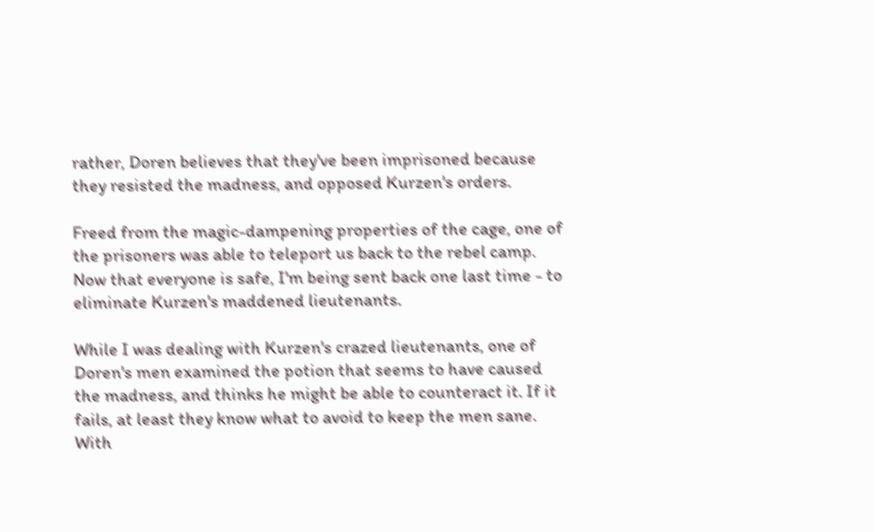rather, Doren believes that they've been imprisoned because they resisted the madness, and opposed Kurzen's orders.

Freed from the magic-dampening properties of the cage, one of the prisoners was able to teleport us back to the rebel camp. Now that everyone is safe, I'm being sent back one last time - to eliminate Kurzen's maddened lieutenants.

While I was dealing with Kurzen's crazed lieutenants, one of Doren's men examined the potion that seems to have caused the madness, and thinks he might be able to counteract it. If it fails, at least they know what to avoid to keep the men sane. With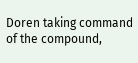Doren taking command of the compound,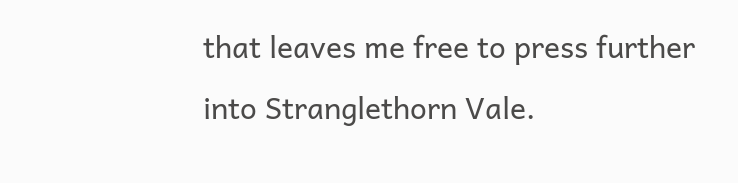that leaves me free to press further into Stranglethorn Vale.